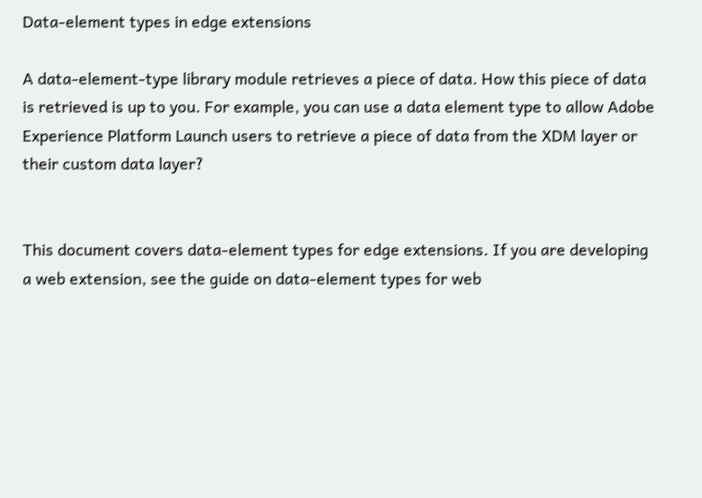Data-element types in edge extensions

A data-element-type library module retrieves a piece of data. How this piece of data is retrieved is up to you. For example, you can use a data element type to allow Adobe Experience Platform Launch users to retrieve a piece of data from the XDM layer or their custom data layer?


This document covers data-element types for edge extensions. If you are developing a web extension, see the guide on data-element types for web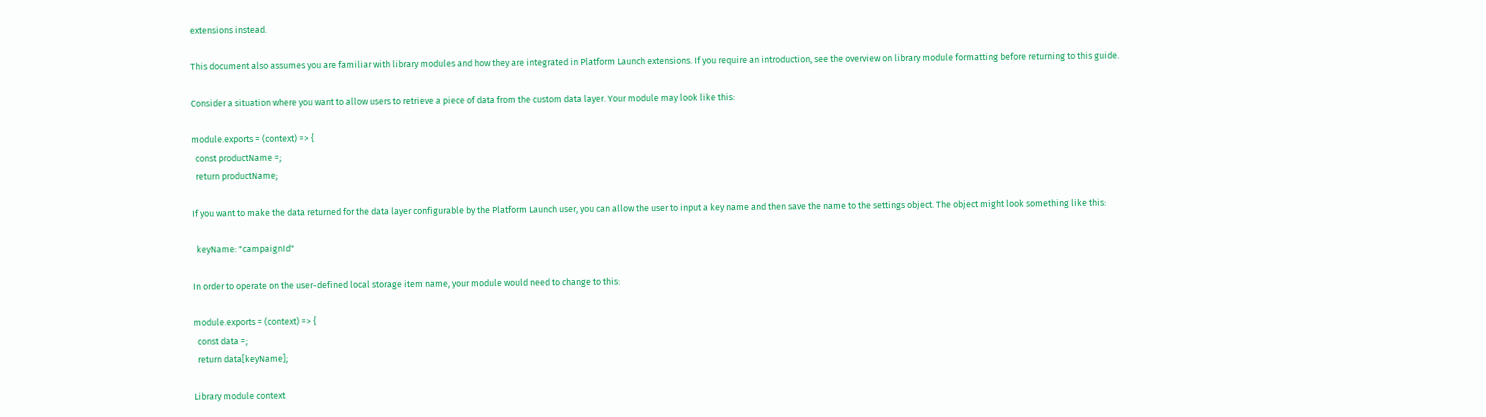extensions instead.

This document also assumes you are familiar with library modules and how they are integrated in Platform Launch extensions. If you require an introduction, see the overview on library module formatting before returning to this guide.

Consider a situation where you want to allow users to retrieve a piece of data from the custom data layer. Your module may look like this:

module.exports = (context) => {
  const productName =;
  return productName;

If you want to make the data returned for the data layer configurable by the Platform Launch user, you can allow the user to input a key name and then save the name to the settings object. The object might look something like this:

  keyName: "campaignId"

In order to operate on the user-defined local storage item name, your module would need to change to this:

module.exports = (context) => {
  const data =;
  return data[keyName];

Library module context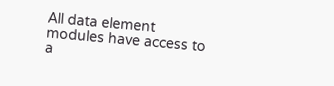All data element modules have access to a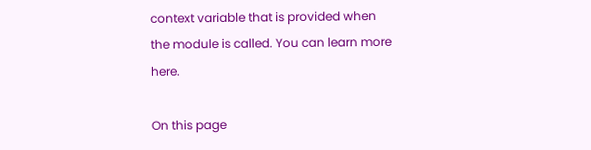context variable that is provided when the module is called. You can learn more here.

On this page